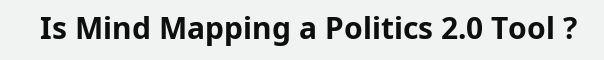Is Mind Mapping a Politics 2.0 Tool ?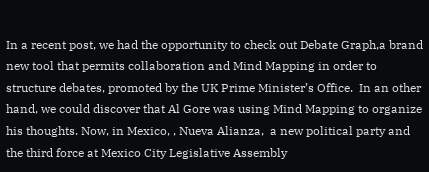In a recent post, we had the opportunity to check out Debate Graph,a brand new tool that permits collaboration and Mind Mapping in order to structure debates, promoted by the UK Prime Minister’s Office.  In an other hand, we could discover that Al Gore was using Mind Mapping to organize his thoughts. Now, in Mexico, , Nueva Alianza,  a new political party and the third force at Mexico City Legislative Assembly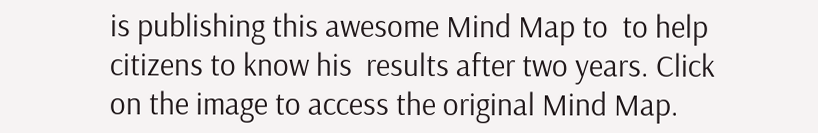is publishing this awesome Mind Map to  to help citizens to know his  results after two years. Click on the image to access the original Mind Map.